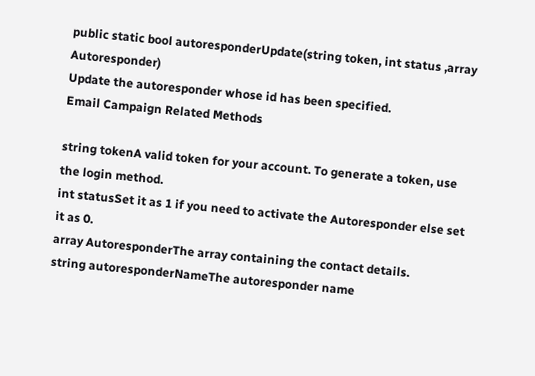public static bool autoresponderUpdate(string token, int status ,array Autoresponder)
Update the autoresponder whose id has been specified.
Email Campaign Related Methods

string tokenA valid token for your account. To generate a token, use the login method.
int statusSet it as 1 if you need to activate the Autoresponder else set it as 0.
array AutoresponderThe array containing the contact details.
string autoresponderNameThe autoresponder name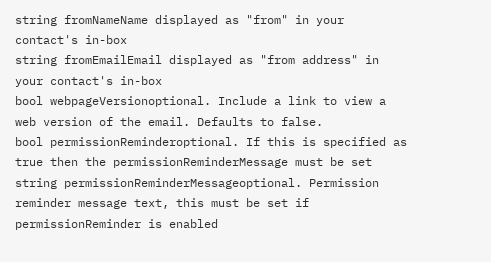string fromNameName displayed as "from" in your contact's in-box
string fromEmailEmail displayed as "from address" in your contact's in-box
bool webpageVersionoptional. Include a link to view a web version of the email. Defaults to false.
bool permissionReminderoptional. If this is specified as true then the permissionReminderMessage must be set
string permissionReminderMessageoptional. Permission reminder message text, this must be set if permissionReminder is enabled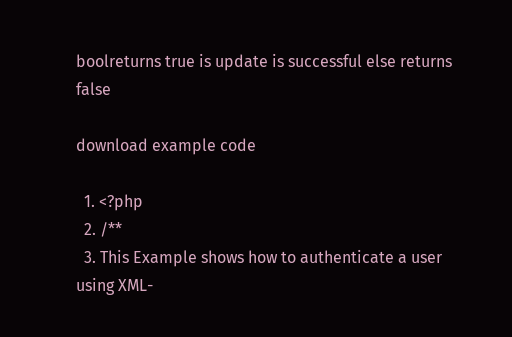boolreturns true is update is successful else returns false

download example code

  1. <?php
  2. /**
  3. This Example shows how to authenticate a user using XML-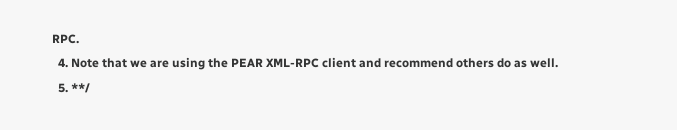RPC.
  4. Note that we are using the PEAR XML-RPC client and recommend others do as well.
  5. **/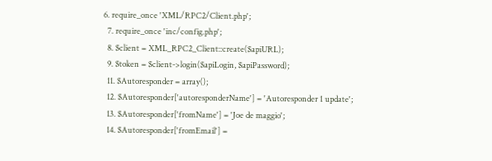6. require_once 'XML/RPC2/Client.php';
  7. require_once 'inc/config.php';
  8. $client = XML_RPC2_Client::create($apiURL);
  9. $token = $client->login($apiLogin, $apiPassword);
  11. $Autoresponder = array();
  12. $Autoresponder['autoresponderName'] = 'Autoresponder 1 update';
  13. $Autoresponder['fromName'] = 'Joe de maggio';
  14. $Autoresponder['fromEmail'] =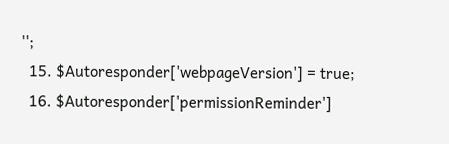'';
  15. $Autoresponder['webpageVersion'] = true;
  16. $Autoresponder['permissionReminder']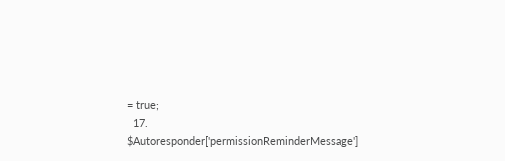= true;
  17. $Autoresponder['permissionReminderMessage']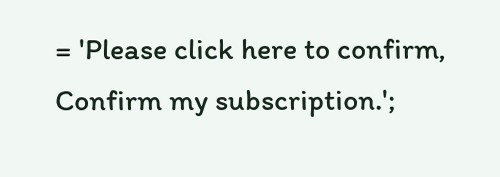= 'Please click here to confirm, Confirm my subscription.';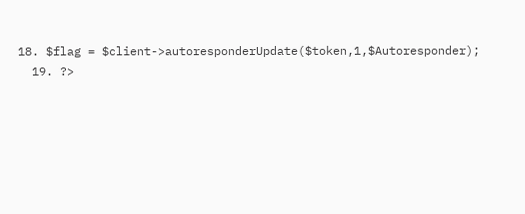18. $flag = $client->autoresponderUpdate($token,1,$Autoresponder);
  19. ?>